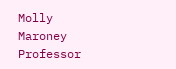Molly Maroney
Professor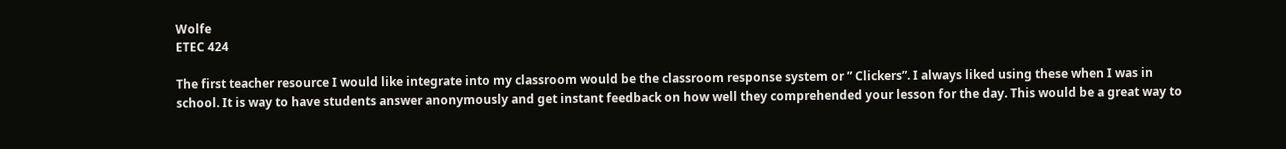Wolfe
ETEC 424

The first teacher resource I would like integrate into my classroom would be the classroom response system or ” Clickers”. I always liked using these when I was in school. It is way to have students answer anonymously and get instant feedback on how well they comprehended your lesson for the day. This would be a great way to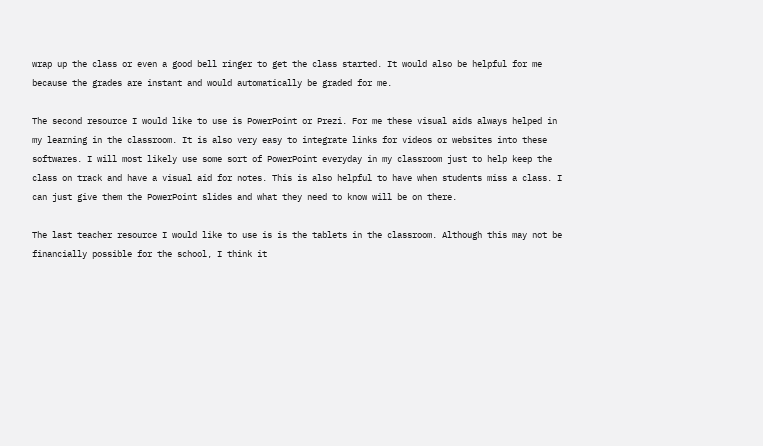wrap up the class or even a good bell ringer to get the class started. It would also be helpful for me because the grades are instant and would automatically be graded for me.

The second resource I would like to use is PowerPoint or Prezi. For me these visual aids always helped in my learning in the classroom. It is also very easy to integrate links for videos or websites into these softwares. I will most likely use some sort of PowerPoint everyday in my classroom just to help keep the class on track and have a visual aid for notes. This is also helpful to have when students miss a class. I can just give them the PowerPoint slides and what they need to know will be on there.

The last teacher resource I would like to use is is the tablets in the classroom. Although this may not be financially possible for the school, I think it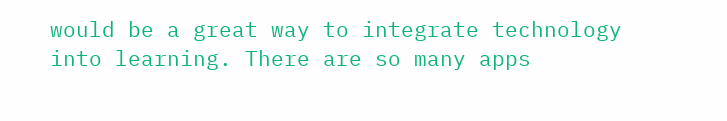would be a great way to integrate technology into learning. There are so many apps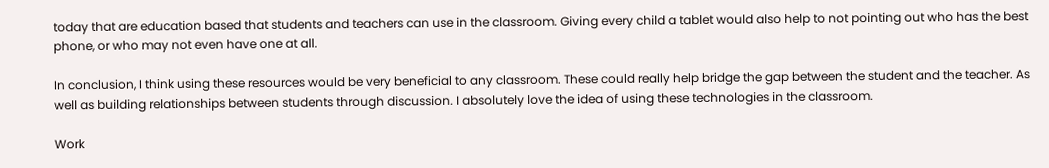today that are education based that students and teachers can use in the classroom. Giving every child a tablet would also help to not pointing out who has the best phone, or who may not even have one at all.

In conclusion, I think using these resources would be very beneficial to any classroom. These could really help bridge the gap between the student and the teacher. As well as building relationships between students through discussion. I absolutely love the idea of using these technologies in the classroom.

Work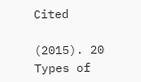Cited

(2015). 20 Types of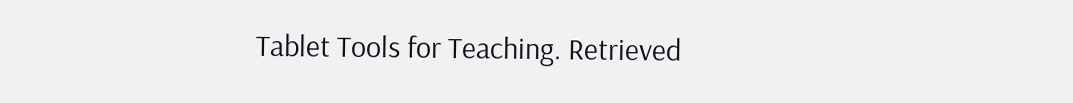Tablet Tools for Teaching. Retrieved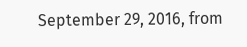September 29, 2016, from